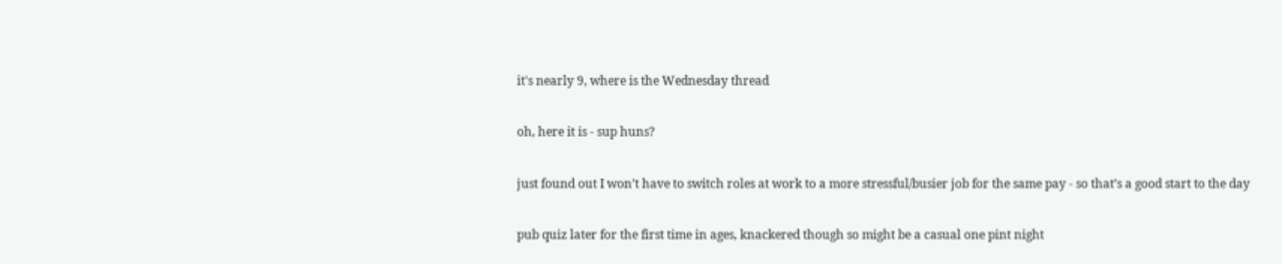it's nearly 9, where is the Wednesday thread

oh, here it is - sup huns?

just found out I won’t have to switch roles at work to a more stressful/busier job for the same pay - so that’s a good start to the day

pub quiz later for the first time in ages, knackered though so might be a casual one pint night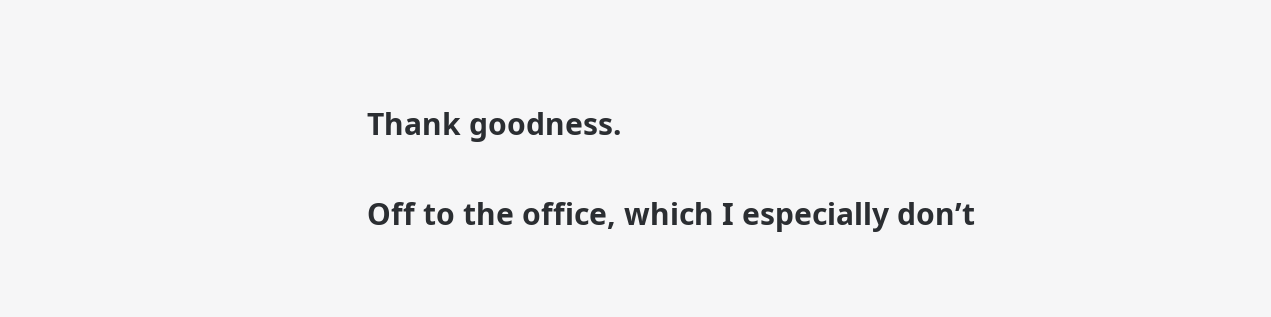Thank goodness.

Off to the office, which I especially don’t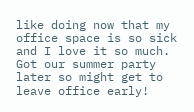like doing now that my office space is so sick and I love it so much. Got our summer party later so might get to leave office early!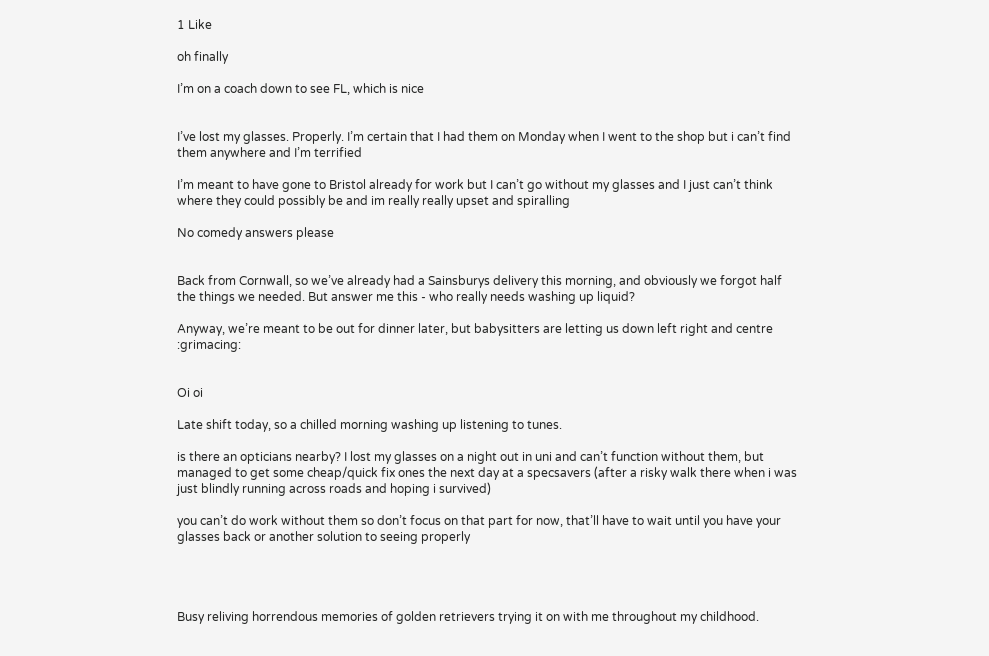1 Like

oh finally

I’m on a coach down to see FL, which is nice


I’ve lost my glasses. Properly. I’m certain that I had them on Monday when I went to the shop but i can’t find them anywhere and I’m terrified

I’m meant to have gone to Bristol already for work but I can’t go without my glasses and I just can’t think where they could possibly be and im really really upset and spiralling

No comedy answers please


Back from Cornwall, so we’ve already had a Sainsburys delivery this morning, and obviously we forgot half the things we needed. But answer me this - who really needs washing up liquid?

Anyway, we’re meant to be out for dinner later, but babysitters are letting us down left right and centre :grimacing:


Oi oi

Late shift today, so a chilled morning washing up listening to tunes.

is there an opticians nearby? I lost my glasses on a night out in uni and can’t function without them, but managed to get some cheap/quick fix ones the next day at a specsavers (after a risky walk there when i was just blindly running across roads and hoping i survived)

you can’t do work without them so don’t focus on that part for now, that’ll have to wait until you have your glasses back or another solution to seeing properly




Busy reliving horrendous memories of golden retrievers trying it on with me throughout my childhood.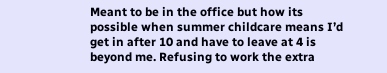Meant to be in the office but how its possible when summer childcare means I’d get in after 10 and have to leave at 4 is beyond me. Refusing to work the extra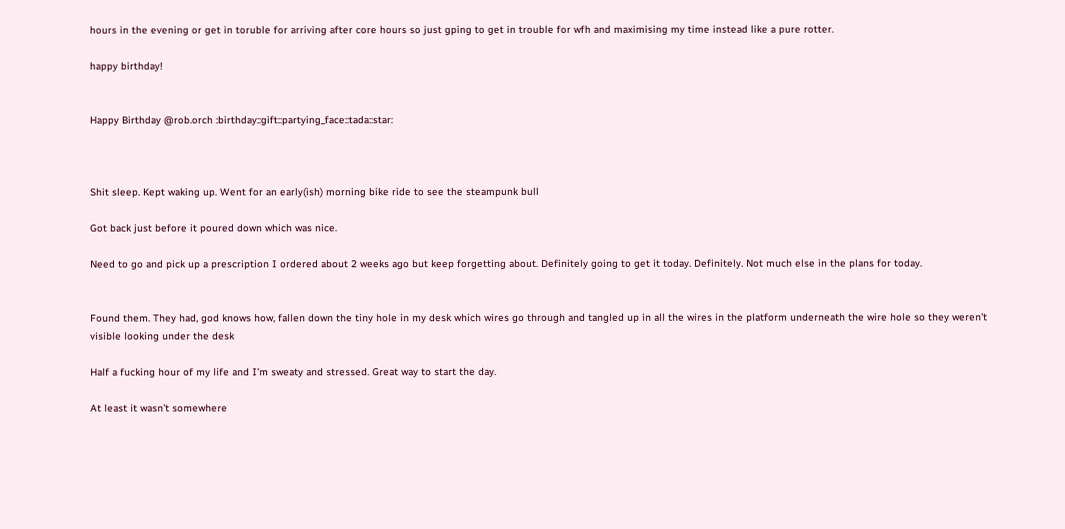hours in the evening or get in toruble for arriving after core hours so just gping to get in trouble for wfh and maximising my time instead like a pure rotter.

happy birthday!


Happy Birthday @rob.orch :birthday::gift::partying_face::tada::star:



Shit sleep. Kept waking up. Went for an early(ish) morning bike ride to see the steampunk bull

Got back just before it poured down which was nice.

Need to go and pick up a prescription I ordered about 2 weeks ago but keep forgetting about. Definitely going to get it today. Definitely. Not much else in the plans for today.


Found them. They had, god knows how, fallen down the tiny hole in my desk which wires go through and tangled up in all the wires in the platform underneath the wire hole so they weren’t visible looking under the desk

Half a fucking hour of my life and I’m sweaty and stressed. Great way to start the day.

At least it wasn’t somewhere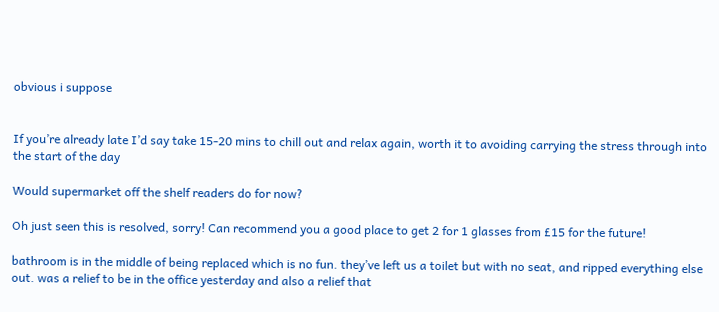obvious i suppose


If you’re already late I’d say take 15-20 mins to chill out and relax again, worth it to avoiding carrying the stress through into the start of the day

Would supermarket off the shelf readers do for now?

Oh just seen this is resolved, sorry! Can recommend you a good place to get 2 for 1 glasses from £15 for the future!

bathroom is in the middle of being replaced which is no fun. they’ve left us a toilet but with no seat, and ripped everything else out. was a relief to be in the office yesterday and also a relief that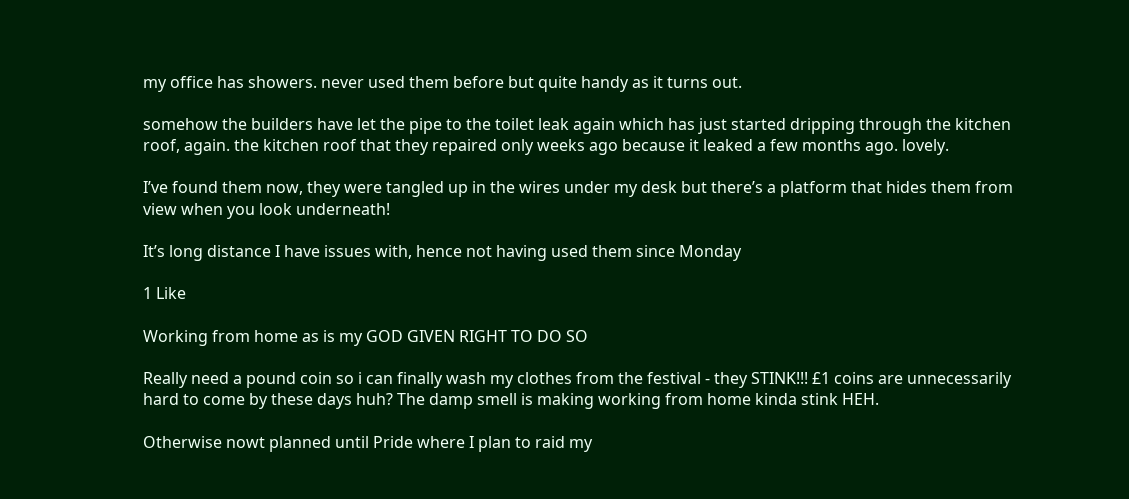my office has showers. never used them before but quite handy as it turns out.

somehow the builders have let the pipe to the toilet leak again which has just started dripping through the kitchen roof, again. the kitchen roof that they repaired only weeks ago because it leaked a few months ago. lovely.

I’ve found them now, they were tangled up in the wires under my desk but there’s a platform that hides them from view when you look underneath!

It’s long distance I have issues with, hence not having used them since Monday

1 Like

Working from home as is my GOD GIVEN RIGHT TO DO SO

Really need a pound coin so i can finally wash my clothes from the festival - they STINK!!! £1 coins are unnecessarily hard to come by these days huh? The damp smell is making working from home kinda stink HEH.

Otherwise nowt planned until Pride where I plan to raid my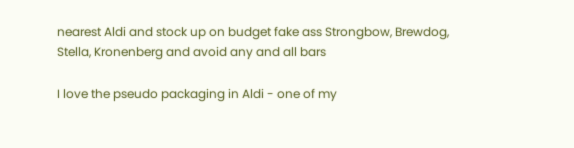nearest Aldi and stock up on budget fake ass Strongbow, Brewdog, Stella, Kronenberg and avoid any and all bars

I love the pseudo packaging in Aldi - one of my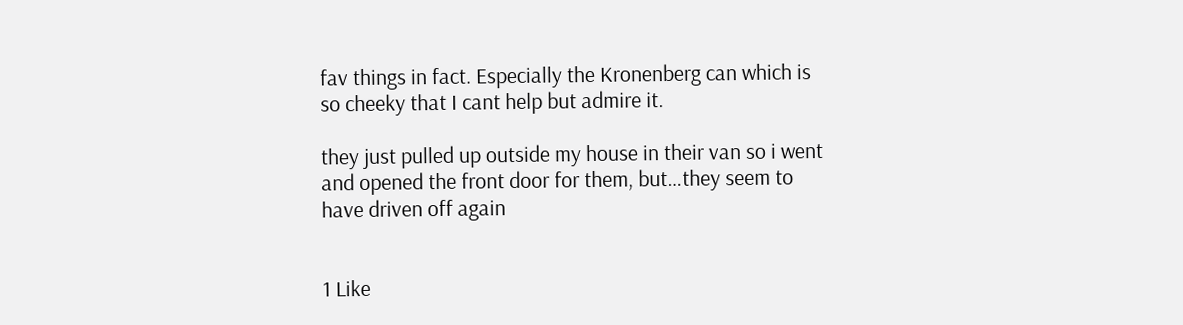fav things in fact. Especially the Kronenberg can which is so cheeky that I cant help but admire it.

they just pulled up outside my house in their van so i went and opened the front door for them, but…they seem to have driven off again


1 Like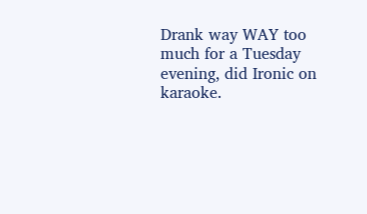Drank way WAY too much for a Tuesday evening, did Ironic on karaoke.